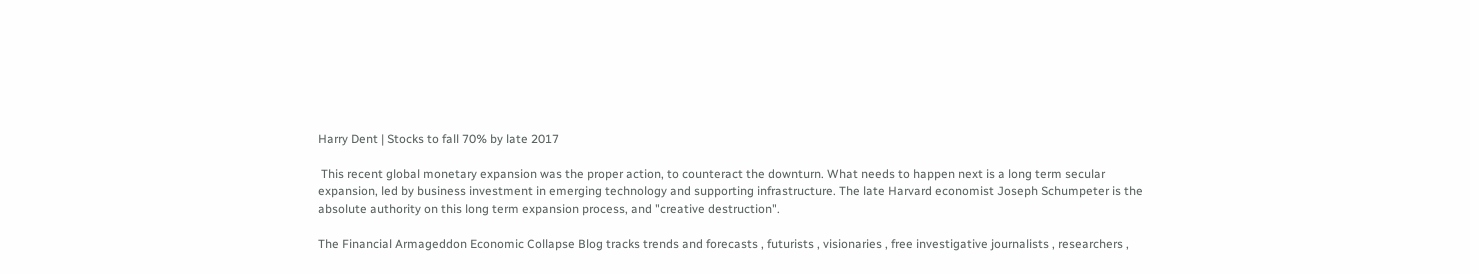Harry Dent | Stocks to fall 70% by late 2017

 This recent global monetary expansion was the proper action, to counteract the downturn. What needs to happen next is a long term secular expansion, led by business investment in emerging technology and supporting infrastructure. The late Harvard economist Joseph Schumpeter is the absolute authority on this long term expansion process, and "creative destruction".

The Financial Armageddon Economic Collapse Blog tracks trends and forecasts , futurists , visionaries , free investigative journalists , researchers ,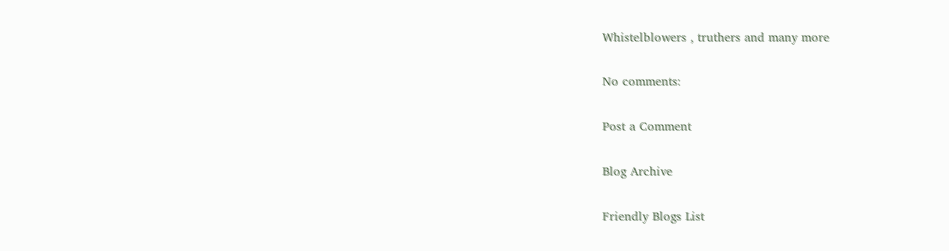Whistelblowers , truthers and many more

No comments:

Post a Comment

Blog Archive

Friendly Blogs List